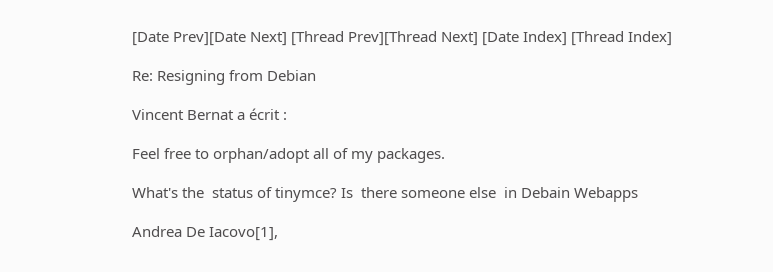[Date Prev][Date Next] [Thread Prev][Thread Next] [Date Index] [Thread Index]

Re: Resigning from Debian

Vincent Bernat a écrit :

Feel free to orphan/adopt all of my packages.

What's the  status of tinymce? Is  there someone else  in Debain Webapps

Andrea De Iacovo[1],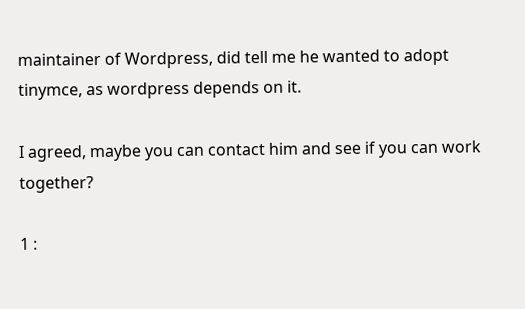maintainer of Wordpress, did tell me he wanted to adopt tinymce, as wordpress depends on it.

I agreed, maybe you can contact him and see if you can work together?

1 :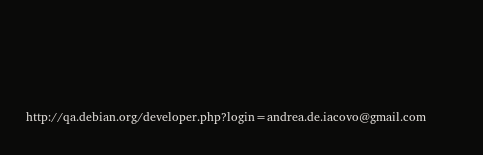http://qa.debian.org/developer.php?login=andrea.de.iacovo@gmail.com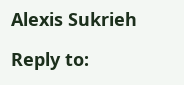Alexis Sukrieh

Reply to: